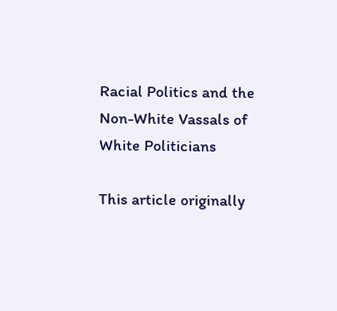Racial Politics and the Non-White Vassals of White Politicians

This article originally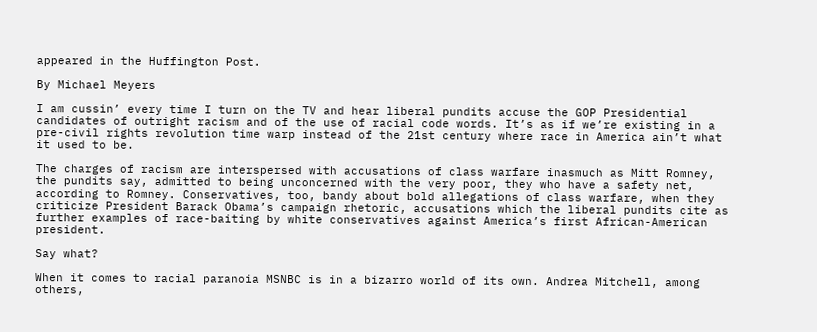appeared in the Huffington Post.

By Michael Meyers

I am cussin’ every time I turn on the TV and hear liberal pundits accuse the GOP Presidential candidates of outright racism and of the use of racial code words. It’s as if we’re existing in a pre-civil rights revolution time warp instead of the 21st century where race in America ain’t what it used to be.

The charges of racism are interspersed with accusations of class warfare inasmuch as Mitt Romney, the pundits say, admitted to being unconcerned with the very poor, they who have a safety net, according to Romney. Conservatives, too, bandy about bold allegations of class warfare, when they criticize President Barack Obama’s campaign rhetoric, accusations which the liberal pundits cite as further examples of race-baiting by white conservatives against America’s first African-American president.

Say what?

When it comes to racial paranoia MSNBC is in a bizarro world of its own. Andrea Mitchell, among others,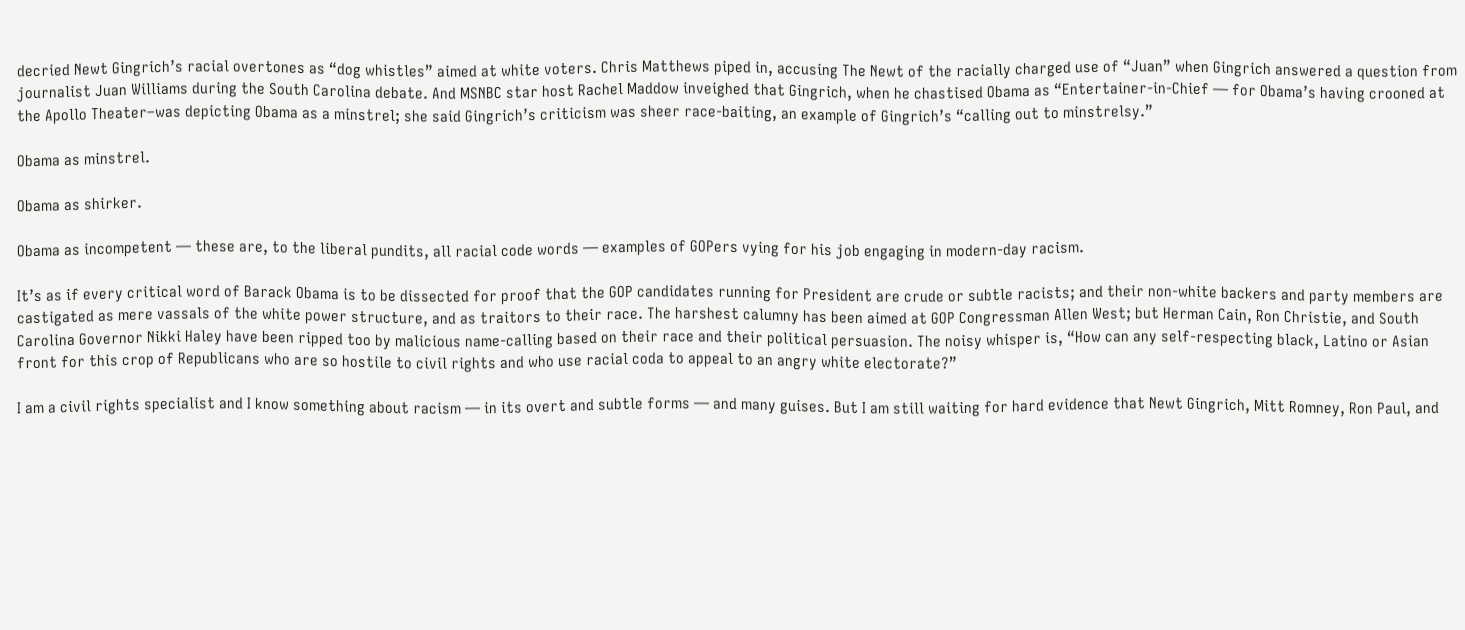decried Newt Gingrich’s racial overtones as “dog whistles” aimed at white voters. Chris Matthews piped in, accusing The Newt of the racially charged use of “Juan” when Gingrich answered a question from journalist Juan Williams during the South Carolina debate. And MSNBC star host Rachel Maddow inveighed that Gingrich, when he chastised Obama as “Entertainer-in-Chief — for Obama’s having crooned at the Apollo Theater–was depicting Obama as a minstrel; she said Gingrich’s criticism was sheer race-baiting, an example of Gingrich’s “calling out to minstrelsy.”

Obama as minstrel.

Obama as shirker.

Obama as incompetent — these are, to the liberal pundits, all racial code words — examples of GOPers vying for his job engaging in modern-day racism.

It’s as if every critical word of Barack Obama is to be dissected for proof that the GOP candidates running for President are crude or subtle racists; and their non-white backers and party members are castigated as mere vassals of the white power structure, and as traitors to their race. The harshest calumny has been aimed at GOP Congressman Allen West; but Herman Cain, Ron Christie, and South Carolina Governor Nikki Haley have been ripped too by malicious name-calling based on their race and their political persuasion. The noisy whisper is, “How can any self-respecting black, Latino or Asian front for this crop of Republicans who are so hostile to civil rights and who use racial coda to appeal to an angry white electorate?”

I am a civil rights specialist and I know something about racism — in its overt and subtle forms — and many guises. But I am still waiting for hard evidence that Newt Gingrich, Mitt Romney, Ron Paul, and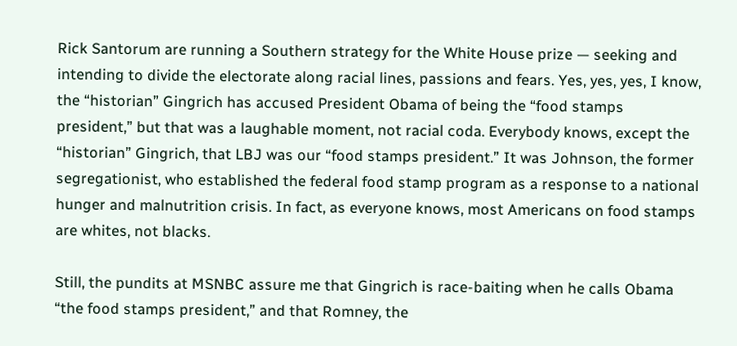Rick Santorum are running a Southern strategy for the White House prize — seeking and intending to divide the electorate along racial lines, passions and fears. Yes, yes, yes, I know, the “historian” Gingrich has accused President Obama of being the “food stamps president,” but that was a laughable moment, not racial coda. Everybody knows, except the “historian” Gingrich, that LBJ was our “food stamps president.” It was Johnson, the former segregationist, who established the federal food stamp program as a response to a national hunger and malnutrition crisis. In fact, as everyone knows, most Americans on food stamps are whites, not blacks.

Still, the pundits at MSNBC assure me that Gingrich is race-baiting when he calls Obama “the food stamps president,” and that Romney, the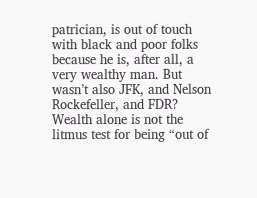patrician, is out of touch with black and poor folks because he is, after all, a very wealthy man. But wasn’t also JFK, and Nelson Rockefeller, and FDR? Wealth alone is not the litmus test for being “out of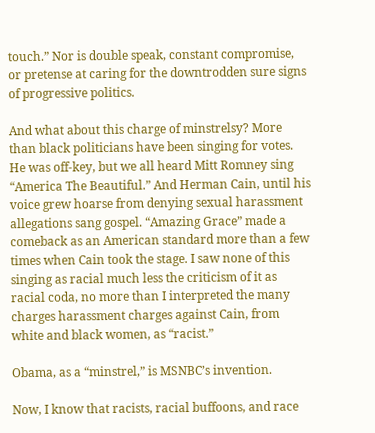touch.” Nor is double speak, constant compromise, or pretense at caring for the downtrodden sure signs of progressive politics.

And what about this charge of minstrelsy? More than black politicians have been singing for votes. He was off-key, but we all heard Mitt Romney sing “America The Beautiful.” And Herman Cain, until his voice grew hoarse from denying sexual harassment allegations sang gospel. “Amazing Grace” made a comeback as an American standard more than a few times when Cain took the stage. I saw none of this singing as racial much less the criticism of it as racial coda, no more than I interpreted the many charges harassment charges against Cain, from white and black women, as “racist.”

Obama, as a “minstrel,” is MSNBC’s invention.

Now, I know that racists, racial buffoons, and race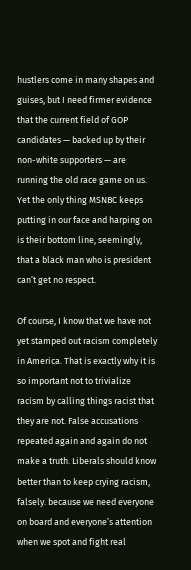hustlers come in many shapes and guises, but I need firmer evidence that the current field of GOP candidates — backed up by their non-white supporters — are running the old race game on us. Yet the only thing MSNBC keeps putting in our face and harping on is their bottom line, seemingly, that a black man who is president can’t get no respect.

Of course, I know that we have not yet stamped out racism completely in America. That is exactly why it is so important not to trivialize racism by calling things racist that they are not. False accusations repeated again and again do not make a truth. Liberals should know better than to keep crying racism, falsely. because we need everyone on board and everyone’s attention when we spot and fight real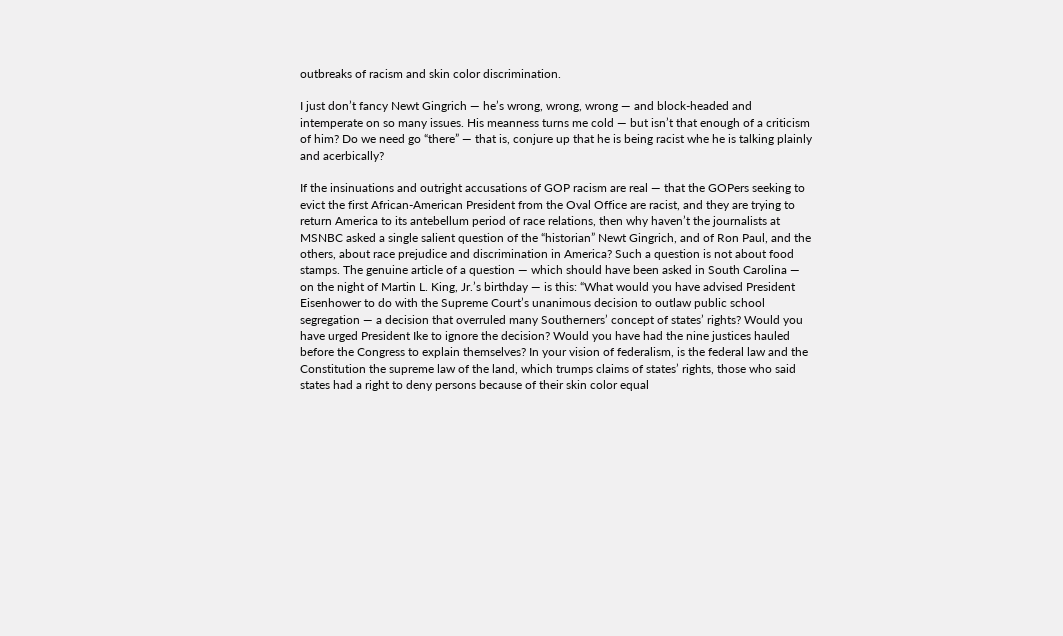outbreaks of racism and skin color discrimination.

I just don’t fancy Newt Gingrich — he’s wrong, wrong, wrong — and block-headed and intemperate on so many issues. His meanness turns me cold — but isn’t that enough of a criticism of him? Do we need go “there” — that is, conjure up that he is being racist whe he is talking plainly and acerbically?

If the insinuations and outright accusations of GOP racism are real — that the GOPers seeking to evict the first African-American President from the Oval Office are racist, and they are trying to return America to its antebellum period of race relations, then why haven’t the journalists at MSNBC asked a single salient question of the “historian” Newt Gingrich, and of Ron Paul, and the others, about race prejudice and discrimination in America? Such a question is not about food stamps. The genuine article of a question — which should have been asked in South Carolina — on the night of Martin L. King, Jr.’s birthday — is this: “What would you have advised President Eisenhower to do with the Supreme Court’s unanimous decision to outlaw public school segregation — a decision that overruled many Southerners’ concept of states’ rights? Would you have urged President Ike to ignore the decision? Would you have had the nine justices hauled before the Congress to explain themselves? In your vision of federalism, is the federal law and the Constitution the supreme law of the land, which trumps claims of states’ rights, those who said states had a right to deny persons because of their skin color equal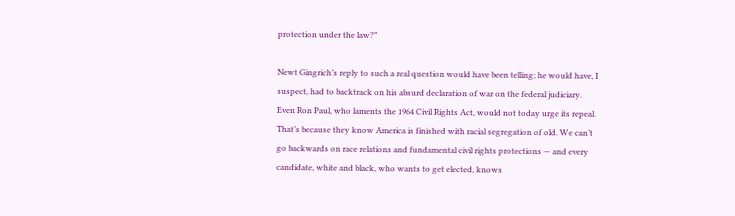protection under the law?”

Newt Gingrich’s reply to such a real question would have been telling; he would have, I suspect, had to backtrack on his absurd declaration of war on the federal judiciary. Even Ron Paul, who laments the 1964 Civil Rights Act, would not today urge its repeal. That’s because they know America is finished with racial segregation of old. We can’t go backwards on race relations and fundamental civil rights protections — and every candidate, white and black, who wants to get elected, knows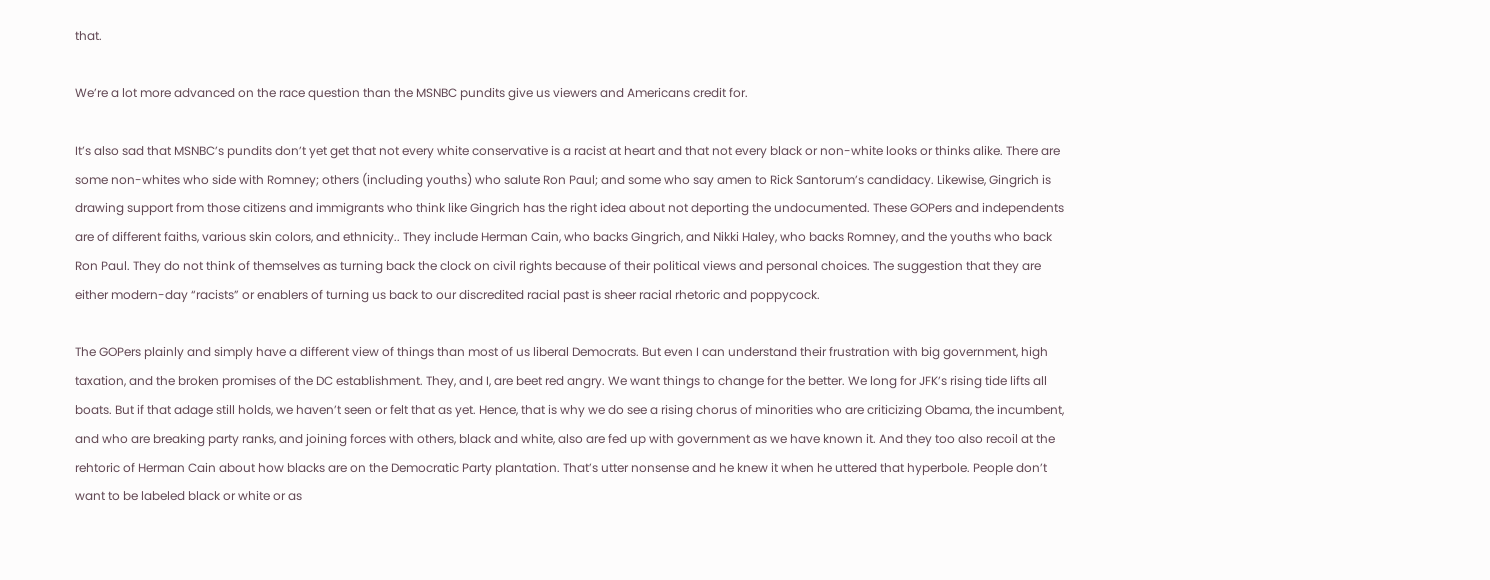that.

We’re a lot more advanced on the race question than the MSNBC pundits give us viewers and Americans credit for.

It’s also sad that MSNBC’s pundits don’t yet get that not every white conservative is a racist at heart and that not every black or non-white looks or thinks alike. There are some non-whites who side with Romney; others (including youths) who salute Ron Paul; and some who say amen to Rick Santorum’s candidacy. Likewise, Gingrich is drawing support from those citizens and immigrants who think like Gingrich has the right idea about not deporting the undocumented. These GOPers and independents are of different faiths, various skin colors, and ethnicity.. They include Herman Cain, who backs Gingrich, and Nikki Haley, who backs Romney, and the youths who back Ron Paul. They do not think of themselves as turning back the clock on civil rights because of their political views and personal choices. The suggestion that they are either modern-day “racists” or enablers of turning us back to our discredited racial past is sheer racial rhetoric and poppycock.

The GOPers plainly and simply have a different view of things than most of us liberal Democrats. But even I can understand their frustration with big government, high taxation, and the broken promises of the DC establishment. They, and I, are beet red angry. We want things to change for the better. We long for JFK’s rising tide lifts all boats. But if that adage still holds, we haven’t seen or felt that as yet. Hence, that is why we do see a rising chorus of minorities who are criticizing Obama, the incumbent, and who are breaking party ranks, and joining forces with others, black and white, also are fed up with government as we have known it. And they too also recoil at the rehtoric of Herman Cain about how blacks are on the Democratic Party plantation. That’s utter nonsense and he knew it when he uttered that hyperbole. People don’t want to be labeled black or white or as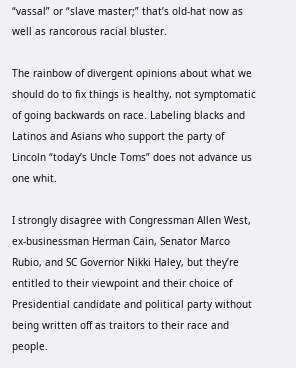“vassal” or “slave master;” that’s old-hat now as well as rancorous racial bluster.

The rainbow of divergent opinions about what we should do to fix things is healthy, not symptomatic of going backwards on race. Labeling blacks and Latinos and Asians who support the party of Lincoln “today’s Uncle Toms” does not advance us one whit.

I strongly disagree with Congressman Allen West, ex-businessman Herman Cain, Senator Marco Rubio, and SC Governor Nikki Haley, but they’re entitled to their viewpoint and their choice of Presidential candidate and political party without being written off as traitors to their race and people.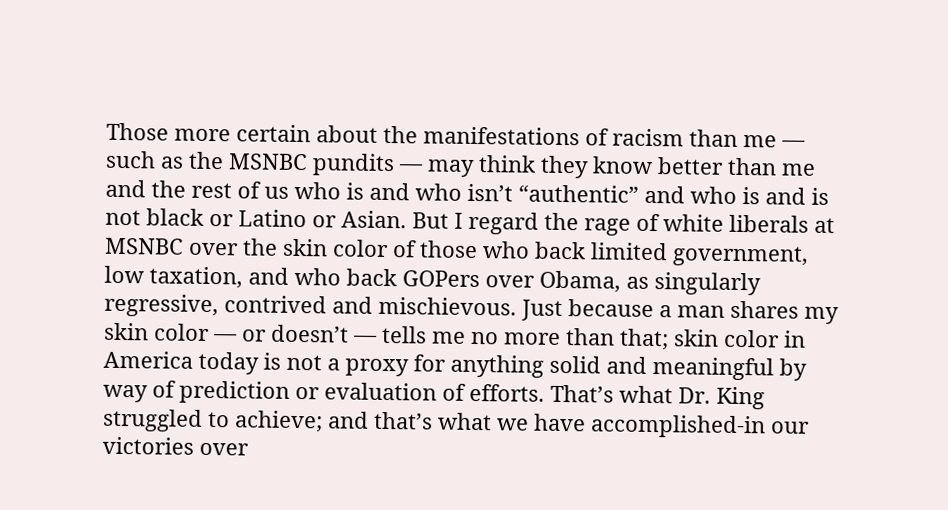Those more certain about the manifestations of racism than me — such as the MSNBC pundits — may think they know better than me and the rest of us who is and who isn’t “authentic” and who is and is not black or Latino or Asian. But I regard the rage of white liberals at MSNBC over the skin color of those who back limited government, low taxation, and who back GOPers over Obama, as singularly regressive, contrived and mischievous. Just because a man shares my skin color — or doesn’t — tells me no more than that; skin color in America today is not a proxy for anything solid and meaningful by way of prediction or evaluation of efforts. That’s what Dr. King struggled to achieve; and that’s what we have accomplished-in our victories over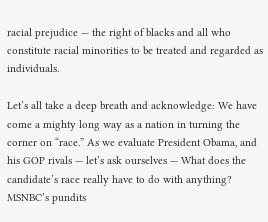racial prejudice — the right of blacks and all who constitute racial minorities to be treated and regarded as individuals.

Let’s all take a deep breath and acknowledge: We have come a mighty long way as a nation in turning the corner on “race.” As we evaluate President Obama, and his GOP rivals — let’s ask ourselves — What does the candidate’s race really have to do with anything? MSNBC’s pundits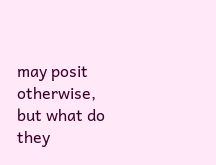may posit otherwise, but what do they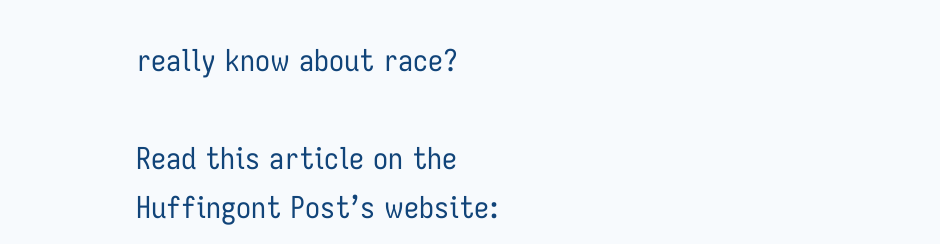really know about race?

Read this article on the Huffingont Post’s website: